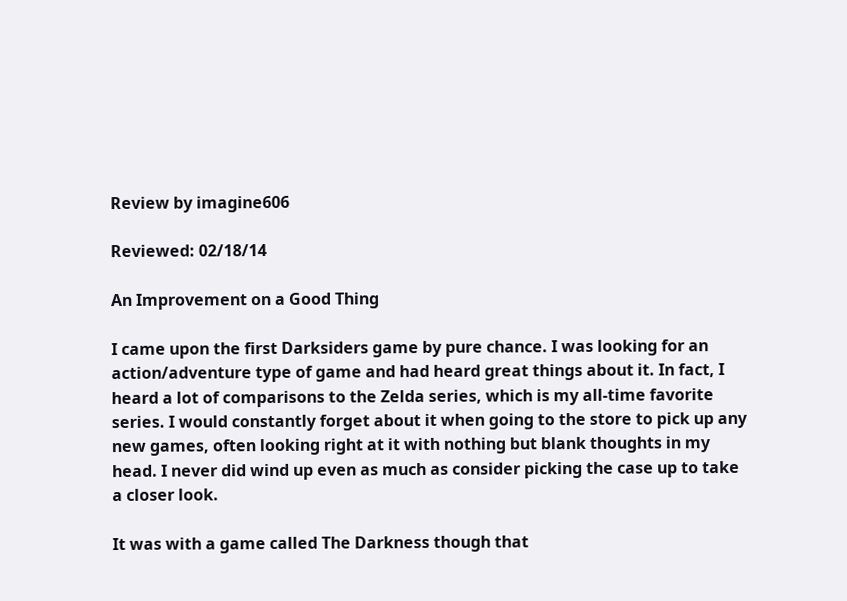Review by imagine606

Reviewed: 02/18/14

An Improvement on a Good Thing

I came upon the first Darksiders game by pure chance. I was looking for an action/adventure type of game and had heard great things about it. In fact, I heard a lot of comparisons to the Zelda series, which is my all-time favorite series. I would constantly forget about it when going to the store to pick up any new games, often looking right at it with nothing but blank thoughts in my head. I never did wind up even as much as consider picking the case up to take a closer look.

It was with a game called The Darkness though that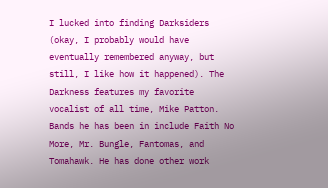I lucked into finding Darksiders (okay, I probably would have eventually remembered anyway, but still, I like how it happened). The Darkness features my favorite vocalist of all time, Mike Patton. Bands he has been in include Faith No More, Mr. Bungle, Fantomas, and Tomahawk. He has done other work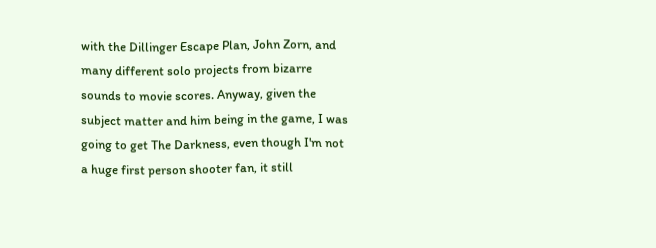with the Dillinger Escape Plan, John Zorn, and many different solo projects from bizarre sounds to movie scores. Anyway, given the subject matter and him being in the game, I was going to get The Darkness, even though I'm not a huge first person shooter fan, it still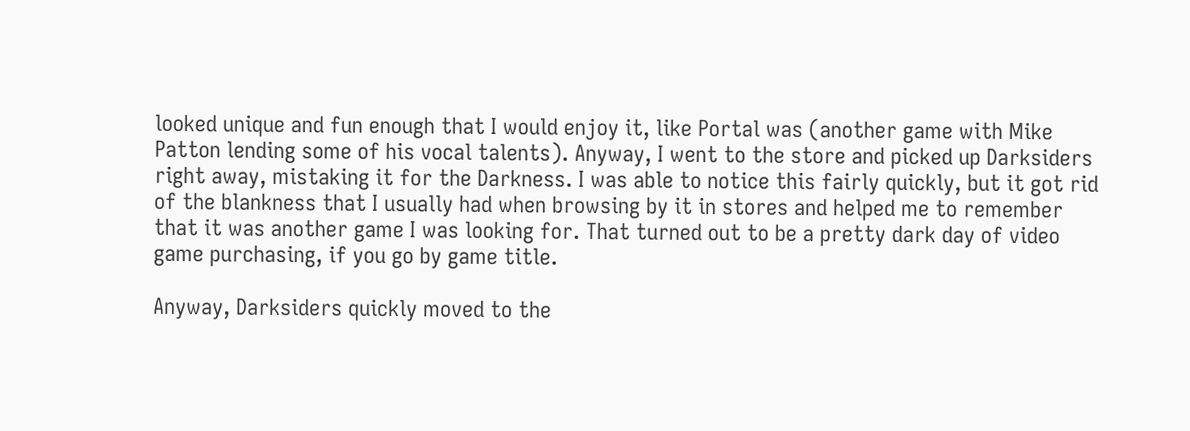looked unique and fun enough that I would enjoy it, like Portal was (another game with Mike Patton lending some of his vocal talents). Anyway, I went to the store and picked up Darksiders right away, mistaking it for the Darkness. I was able to notice this fairly quickly, but it got rid of the blankness that I usually had when browsing by it in stores and helped me to remember that it was another game I was looking for. That turned out to be a pretty dark day of video game purchasing, if you go by game title.

Anyway, Darksiders quickly moved to the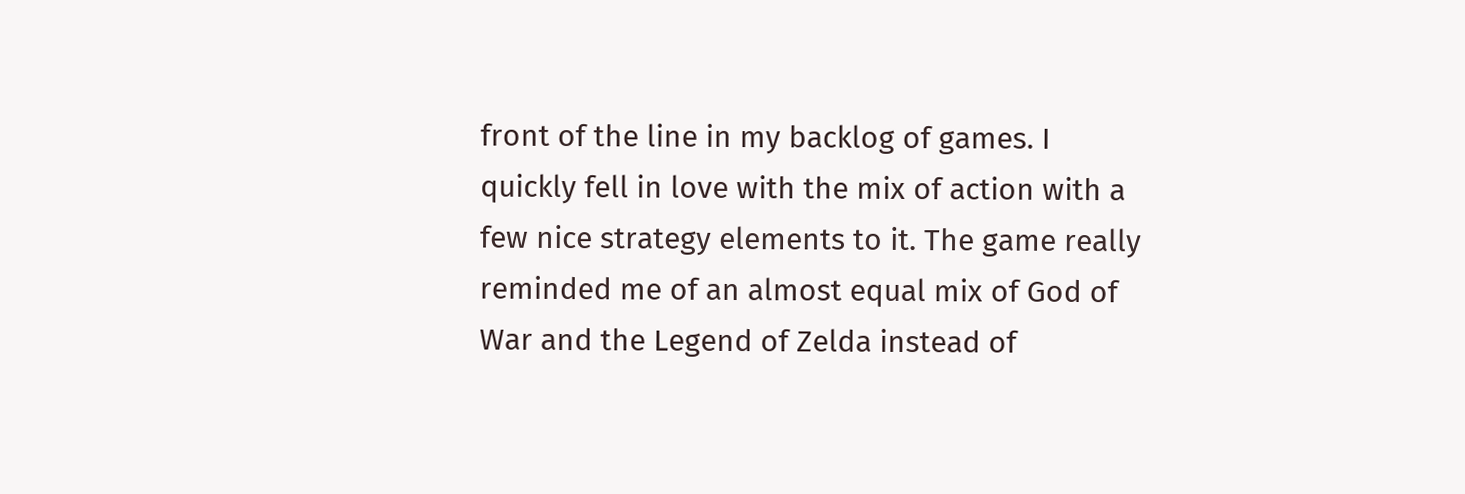front of the line in my backlog of games. I quickly fell in love with the mix of action with a few nice strategy elements to it. The game really reminded me of an almost equal mix of God of War and the Legend of Zelda instead of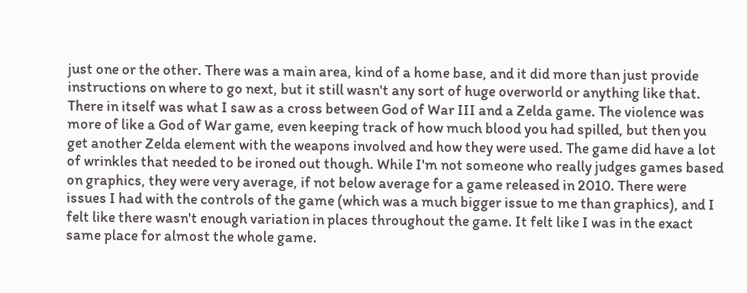just one or the other. There was a main area, kind of a home base, and it did more than just provide instructions on where to go next, but it still wasn't any sort of huge overworld or anything like that. There in itself was what I saw as a cross between God of War III and a Zelda game. The violence was more of like a God of War game, even keeping track of how much blood you had spilled, but then you get another Zelda element with the weapons involved and how they were used. The game did have a lot of wrinkles that needed to be ironed out though. While I'm not someone who really judges games based on graphics, they were very average, if not below average for a game released in 2010. There were issues I had with the controls of the game (which was a much bigger issue to me than graphics), and I felt like there wasn't enough variation in places throughout the game. It felt like I was in the exact same place for almost the whole game.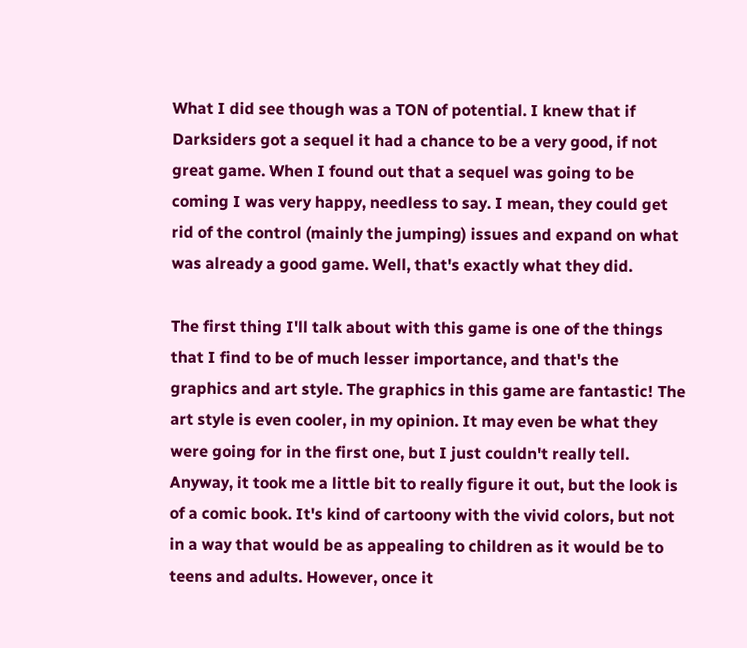What I did see though was a TON of potential. I knew that if Darksiders got a sequel it had a chance to be a very good, if not great game. When I found out that a sequel was going to be coming I was very happy, needless to say. I mean, they could get rid of the control (mainly the jumping) issues and expand on what was already a good game. Well, that's exactly what they did.

The first thing I'll talk about with this game is one of the things that I find to be of much lesser importance, and that's the graphics and art style. The graphics in this game are fantastic! The art style is even cooler, in my opinion. It may even be what they were going for in the first one, but I just couldn't really tell. Anyway, it took me a little bit to really figure it out, but the look is of a comic book. It's kind of cartoony with the vivid colors, but not in a way that would be as appealing to children as it would be to teens and adults. However, once it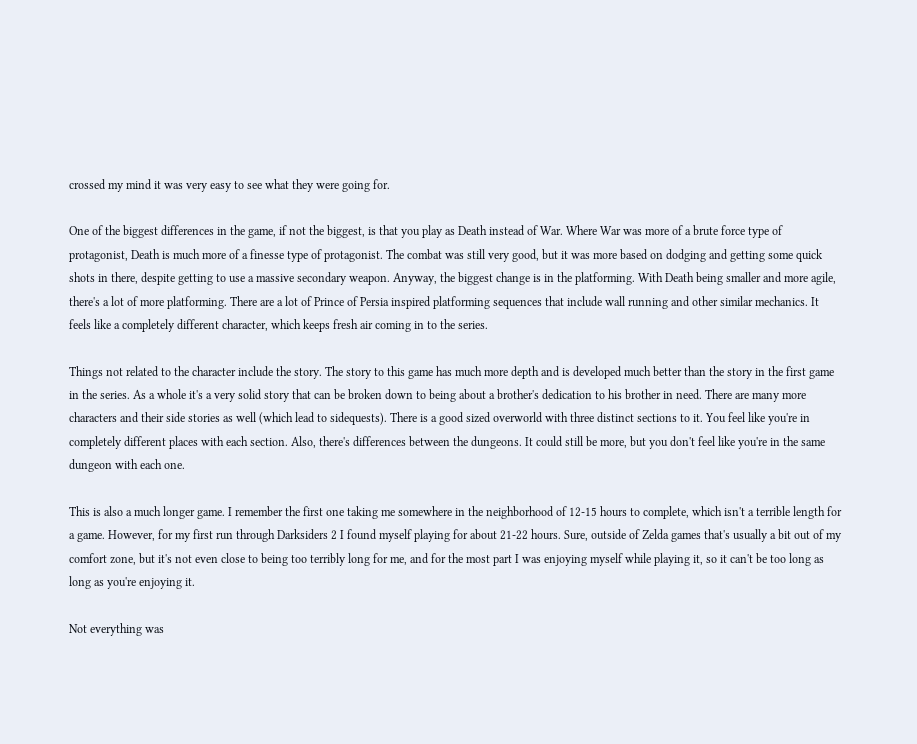crossed my mind it was very easy to see what they were going for.

One of the biggest differences in the game, if not the biggest, is that you play as Death instead of War. Where War was more of a brute force type of protagonist, Death is much more of a finesse type of protagonist. The combat was still very good, but it was more based on dodging and getting some quick shots in there, despite getting to use a massive secondary weapon. Anyway, the biggest change is in the platforming. With Death being smaller and more agile, there's a lot of more platforming. There are a lot of Prince of Persia inspired platforming sequences that include wall running and other similar mechanics. It feels like a completely different character, which keeps fresh air coming in to the series.

Things not related to the character include the story. The story to this game has much more depth and is developed much better than the story in the first game in the series. As a whole it's a very solid story that can be broken down to being about a brother's dedication to his brother in need. There are many more characters and their side stories as well (which lead to sidequests). There is a good sized overworld with three distinct sections to it. You feel like you're in completely different places with each section. Also, there's differences between the dungeons. It could still be more, but you don't feel like you're in the same dungeon with each one.

This is also a much longer game. I remember the first one taking me somewhere in the neighborhood of 12-15 hours to complete, which isn't a terrible length for a game. However, for my first run through Darksiders 2 I found myself playing for about 21-22 hours. Sure, outside of Zelda games that's usually a bit out of my comfort zone, but it's not even close to being too terribly long for me, and for the most part I was enjoying myself while playing it, so it can't be too long as long as you're enjoying it.

Not everything was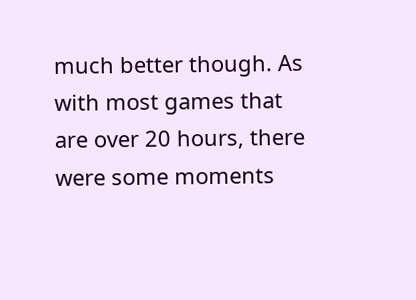much better though. As with most games that are over 20 hours, there were some moments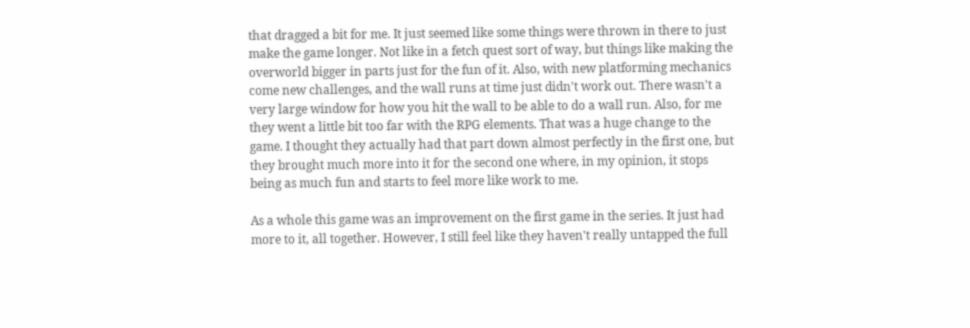that dragged a bit for me. It just seemed like some things were thrown in there to just make the game longer. Not like in a fetch quest sort of way, but things like making the overworld bigger in parts just for the fun of it. Also, with new platforming mechanics come new challenges, and the wall runs at time just didn't work out. There wasn't a very large window for how you hit the wall to be able to do a wall run. Also, for me they went a little bit too far with the RPG elements. That was a huge change to the game. I thought they actually had that part down almost perfectly in the first one, but they brought much more into it for the second one where, in my opinion, it stops being as much fun and starts to feel more like work to me.

As a whole this game was an improvement on the first game in the series. It just had more to it, all together. However, I still feel like they haven't really untapped the full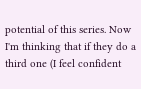potential of this series. Now I'm thinking that if they do a third one (I feel confident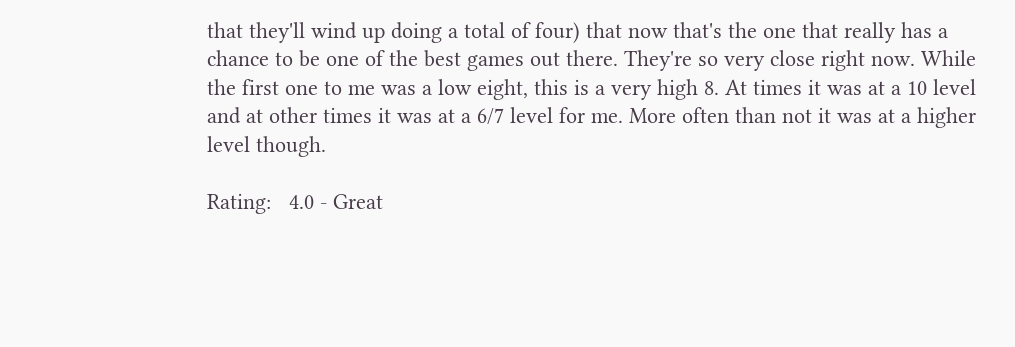that they'll wind up doing a total of four) that now that's the one that really has a chance to be one of the best games out there. They're so very close right now. While the first one to me was a low eight, this is a very high 8. At times it was at a 10 level and at other times it was at a 6/7 level for me. More often than not it was at a higher level though.

Rating:   4.0 - Great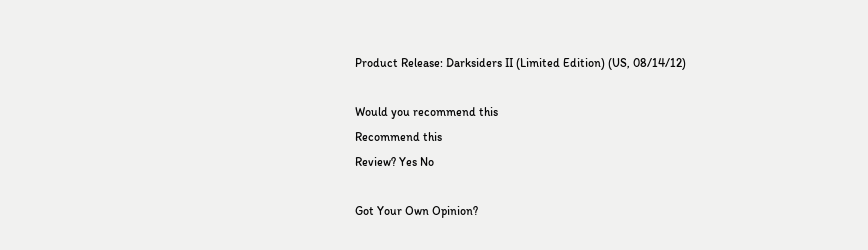Product Release: Darksiders II (Limited Edition) (US, 08/14/12)

Would you recommend this
Recommend this
Review? Yes No

Got Your Own Opinion?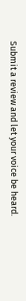Submit a review and let your voice be heard.